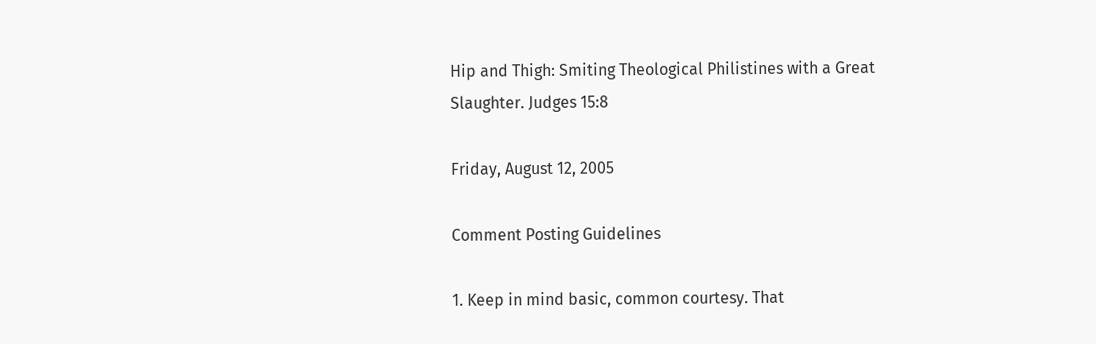Hip and Thigh: Smiting Theological Philistines with a Great Slaughter. Judges 15:8

Friday, August 12, 2005

Comment Posting Guidelines

1. Keep in mind basic, common courtesy. That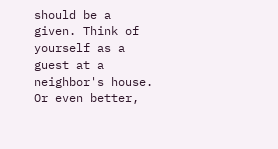should be a given. Think of yourself as a guest at a neighbor's house. Or even better,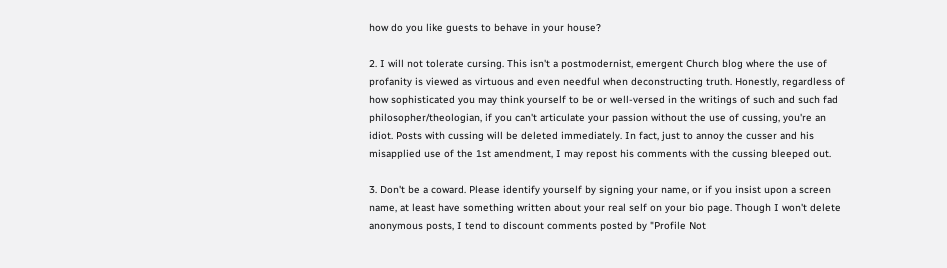how do you like guests to behave in your house?

2. I will not tolerate cursing. This isn't a postmodernist, emergent Church blog where the use of profanity is viewed as virtuous and even needful when deconstructing truth. Honestly, regardless of how sophisticated you may think yourself to be or well-versed in the writings of such and such fad philosopher/theologian, if you can't articulate your passion without the use of cussing, you're an idiot. Posts with cussing will be deleted immediately. In fact, just to annoy the cusser and his misapplied use of the 1st amendment, I may repost his comments with the cussing bleeped out.

3. Don't be a coward. Please identify yourself by signing your name, or if you insist upon a screen name, at least have something written about your real self on your bio page. Though I won't delete anonymous posts, I tend to discount comments posted by "Profile Not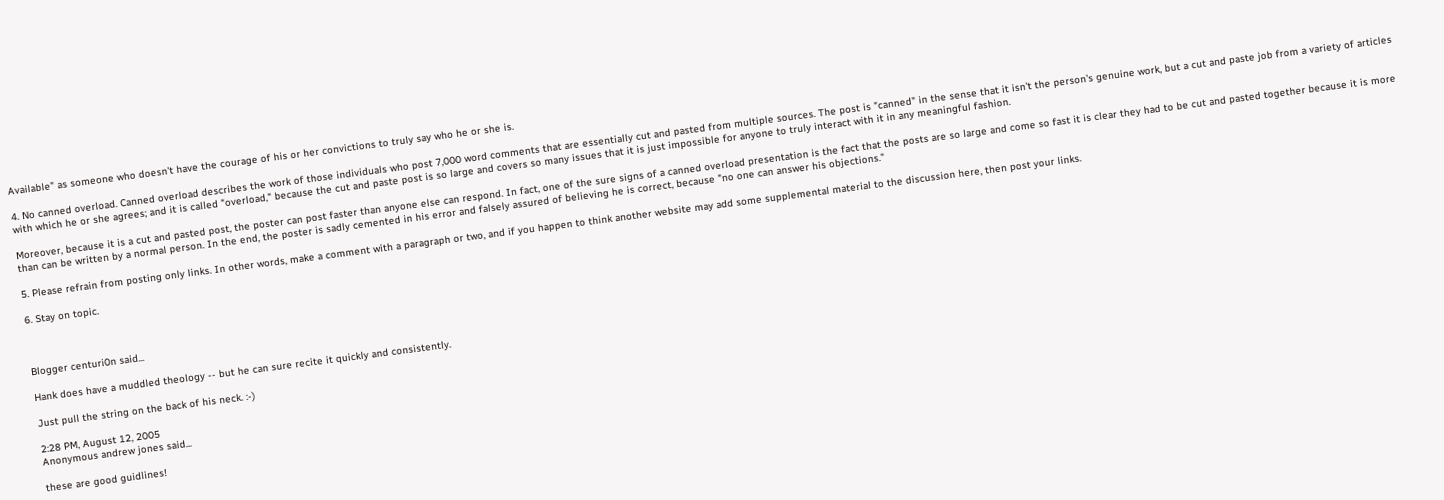Available" as someone who doesn't have the courage of his or her convictions to truly say who he or she is.

4. No canned overload. Canned overload describes the work of those individuals who post 7,000 word comments that are essentially cut and pasted from multiple sources. The post is "canned" in the sense that it isn't the person's genuine work, but a cut and paste job from a variety of articles with which he or she agrees; and it is called "overload," because the cut and paste post is so large and covers so many issues that it is just impossible for anyone to truly interact with it in any meaningful fashion.

Moreover, because it is a cut and pasted post, the poster can post faster than anyone else can respond. In fact, one of the sure signs of a canned overload presentation is the fact that the posts are so large and come so fast it is clear they had to be cut and pasted together because it is more than can be written by a normal person. In the end, the poster is sadly cemented in his error and falsely assured of believing he is correct, because "no one can answer his objections."

5. Please refrain from posting only links. In other words, make a comment with a paragraph or two, and if you happen to think another website may add some supplemental material to the discussion here, then post your links.

6. Stay on topic.



Blogger centuri0n said...

Hank does have a muddled theology -- but he can sure recite it quickly and consistently.

Just pull the string on the back of his neck. :-)

2:28 PM, August 12, 2005
Anonymous andrew jones said...

these are good guidlines!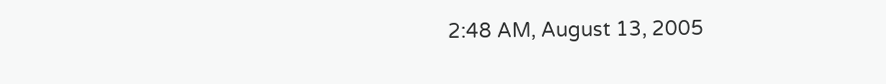2:48 AM, August 13, 2005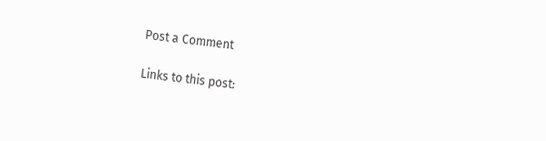Post a Comment

Links to this post: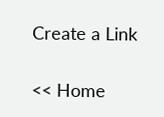Create a Link

<< Home